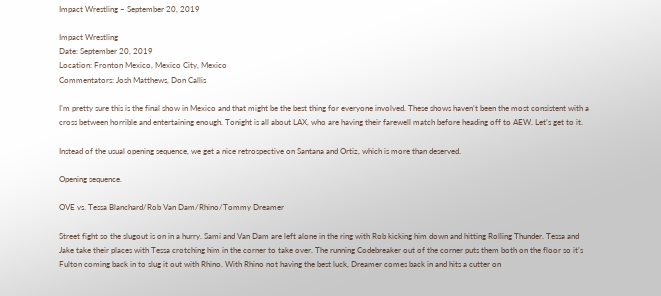Impact Wrestling – September 20, 2019

Impact Wrestling
Date: September 20, 2019
Location: Fronton Mexico, Mexico City, Mexico
Commentators: Josh Matthews, Don Callis

I’m pretty sure this is the final show in Mexico and that might be the best thing for everyone involved. These shows haven’t been the most consistent with a cross between horrible and entertaining enough. Tonight is all about LAX, who are having their farewell match before heading off to AEW. Let’s get to it.

Instead of the usual opening sequence, we get a nice retrospective on Santana and Ortiz, which is more than deserved.

Opening sequence.

OVE vs. Tessa Blanchard/Rob Van Dam/Rhino/Tommy Dreamer

Street fight so the slugout is on in a hurry. Sami and Van Dam are left alone in the ring with Rob kicking him down and hitting Rolling Thunder. Tessa and Jake take their places with Tessa crotching him in the corner to take over. The running Codebreaker out of the corner puts them both on the floor so it’s Fulton coming back in to slug it out with Rhino. With Rhino not having the best luck, Dreamer comes back in and hits a cutter on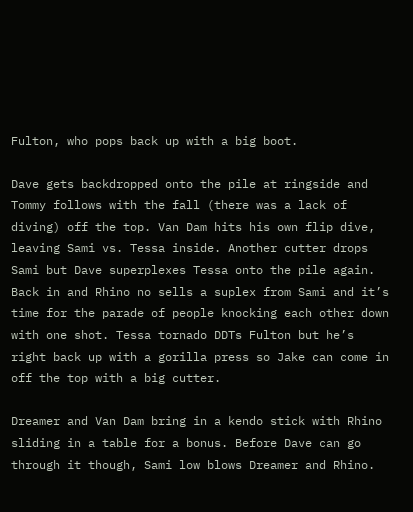Fulton, who pops back up with a big boot.

Dave gets backdropped onto the pile at ringside and Tommy follows with the fall (there was a lack of diving) off the top. Van Dam hits his own flip dive, leaving Sami vs. Tessa inside. Another cutter drops Sami but Dave superplexes Tessa onto the pile again. Back in and Rhino no sells a suplex from Sami and it’s time for the parade of people knocking each other down with one shot. Tessa tornado DDTs Fulton but he’s right back up with a gorilla press so Jake can come in off the top with a big cutter.

Dreamer and Van Dam bring in a kendo stick with Rhino sliding in a table for a bonus. Before Dave can go through it though, Sami low blows Dreamer and Rhino.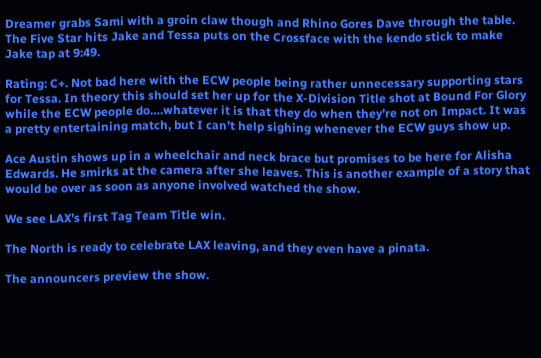Dreamer grabs Sami with a groin claw though and Rhino Gores Dave through the table. The Five Star hits Jake and Tessa puts on the Crossface with the kendo stick to make Jake tap at 9:49.

Rating: C+. Not bad here with the ECW people being rather unnecessary supporting stars for Tessa. In theory this should set her up for the X-Division Title shot at Bound For Glory while the ECW people do….whatever it is that they do when they’re not on Impact. It was a pretty entertaining match, but I can’t help sighing whenever the ECW guys show up.

Ace Austin shows up in a wheelchair and neck brace but promises to be here for Alisha Edwards. He smirks at the camera after she leaves. This is another example of a story that would be over as soon as anyone involved watched the show.

We see LAX’s first Tag Team Title win.

The North is ready to celebrate LAX leaving, and they even have a pinata.

The announcers preview the show.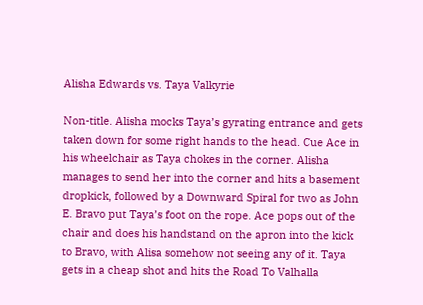Alisha Edwards vs. Taya Valkyrie

Non-title. Alisha mocks Taya’s gyrating entrance and gets taken down for some right hands to the head. Cue Ace in his wheelchair as Taya chokes in the corner. Alisha manages to send her into the corner and hits a basement dropkick, followed by a Downward Spiral for two as John E. Bravo put Taya’s foot on the rope. Ace pops out of the chair and does his handstand on the apron into the kick to Bravo, with Alisa somehow not seeing any of it. Taya gets in a cheap shot and hits the Road To Valhalla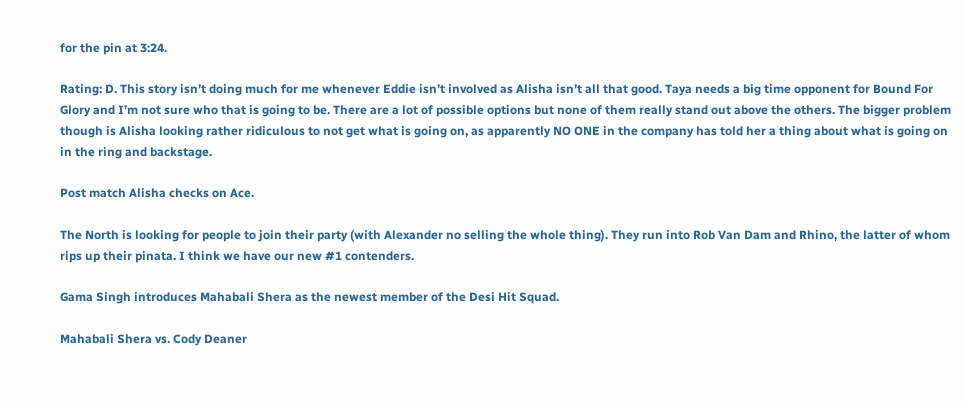for the pin at 3:24.

Rating: D. This story isn’t doing much for me whenever Eddie isn’t involved as Alisha isn’t all that good. Taya needs a big time opponent for Bound For Glory and I’m not sure who that is going to be. There are a lot of possible options but none of them really stand out above the others. The bigger problem though is Alisha looking rather ridiculous to not get what is going on, as apparently NO ONE in the company has told her a thing about what is going on in the ring and backstage.

Post match Alisha checks on Ace.

The North is looking for people to join their party (with Alexander no selling the whole thing). They run into Rob Van Dam and Rhino, the latter of whom rips up their pinata. I think we have our new #1 contenders.

Gama Singh introduces Mahabali Shera as the newest member of the Desi Hit Squad.

Mahabali Shera vs. Cody Deaner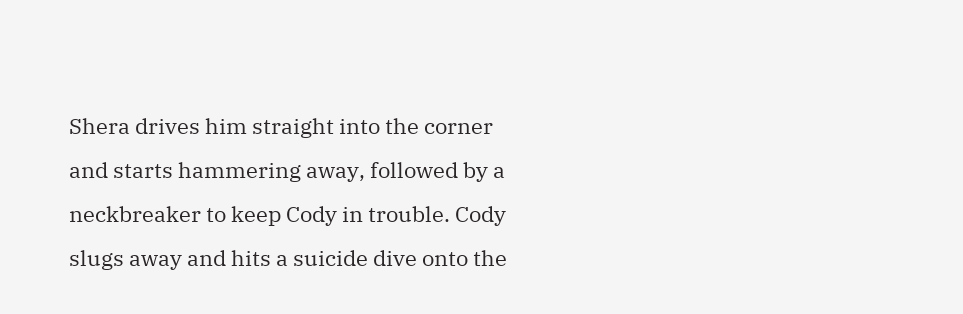Shera drives him straight into the corner and starts hammering away, followed by a neckbreaker to keep Cody in trouble. Cody slugs away and hits a suicide dive onto the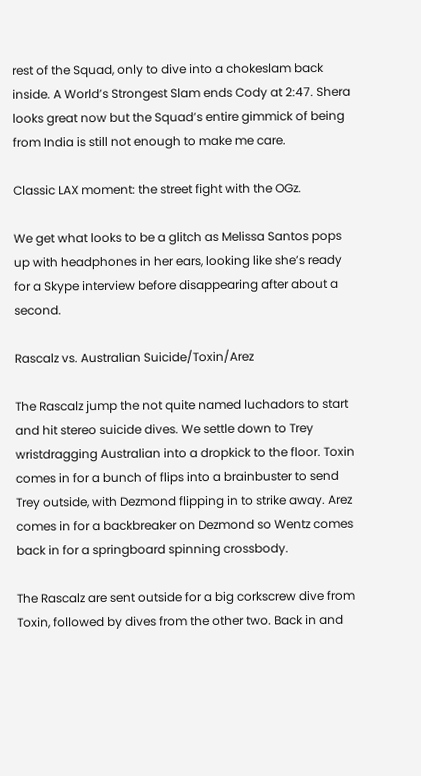rest of the Squad, only to dive into a chokeslam back inside. A World’s Strongest Slam ends Cody at 2:47. Shera looks great now but the Squad’s entire gimmick of being from India is still not enough to make me care.

Classic LAX moment: the street fight with the OGz.

We get what looks to be a glitch as Melissa Santos pops up with headphones in her ears, looking like she’s ready for a Skype interview before disappearing after about a second.

Rascalz vs. Australian Suicide/Toxin/Arez

The Rascalz jump the not quite named luchadors to start and hit stereo suicide dives. We settle down to Trey wristdragging Australian into a dropkick to the floor. Toxin comes in for a bunch of flips into a brainbuster to send Trey outside, with Dezmond flipping in to strike away. Arez comes in for a backbreaker on Dezmond so Wentz comes back in for a springboard spinning crossbody.

The Rascalz are sent outside for a big corkscrew dive from Toxin, followed by dives from the other two. Back in and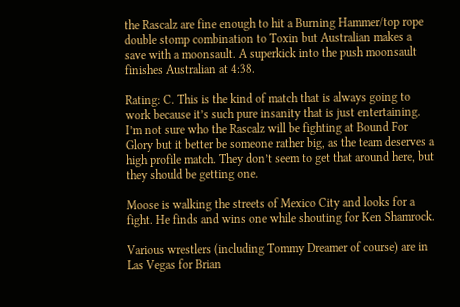the Rascalz are fine enough to hit a Burning Hammer/top rope double stomp combination to Toxin but Australian makes a save with a moonsault. A superkick into the push moonsault finishes Australian at 4:38.

Rating: C. This is the kind of match that is always going to work because it’s such pure insanity that is just entertaining. I’m not sure who the Rascalz will be fighting at Bound For Glory but it better be someone rather big, as the team deserves a high profile match. They don’t seem to get that around here, but they should be getting one.

Moose is walking the streets of Mexico City and looks for a fight. He finds and wins one while shouting for Ken Shamrock.

Various wrestlers (including Tommy Dreamer of course) are in Las Vegas for Brian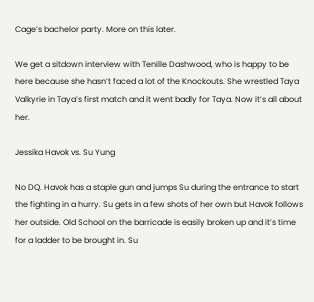Cage’s bachelor party. More on this later.

We get a sitdown interview with Tenille Dashwood, who is happy to be here because she hasn’t faced a lot of the Knockouts. She wrestled Taya Valkyrie in Taya’s first match and it went badly for Taya. Now it’s all about her.

Jessika Havok vs. Su Yung

No DQ. Havok has a staple gun and jumps Su during the entrance to start the fighting in a hurry. Su gets in a few shots of her own but Havok follows her outside. Old School on the barricade is easily broken up and it’s time for a ladder to be brought in. Su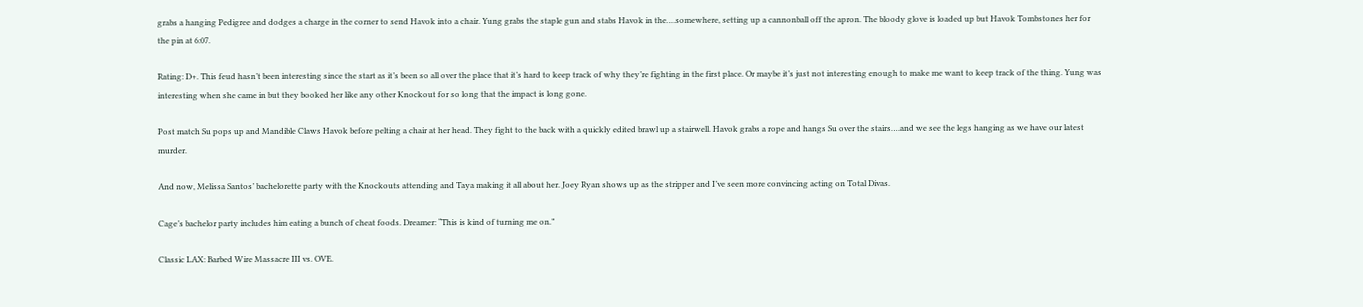grabs a hanging Pedigree and dodges a charge in the corner to send Havok into a chair. Yung grabs the staple gun and stabs Havok in the….somewhere, setting up a cannonball off the apron. The bloody glove is loaded up but Havok Tombstones her for the pin at 6:07.

Rating: D+. This feud hasn’t been interesting since the start as it’s been so all over the place that it’s hard to keep track of why they’re fighting in the first place. Or maybe it’s just not interesting enough to make me want to keep track of the thing. Yung was interesting when she came in but they booked her like any other Knockout for so long that the impact is long gone.

Post match Su pops up and Mandible Claws Havok before pelting a chair at her head. They fight to the back with a quickly edited brawl up a stairwell. Havok grabs a rope and hangs Su over the stairs….and we see the legs hanging as we have our latest murder.

And now, Melissa Santos’ bachelorette party with the Knockouts attending and Taya making it all about her. Joey Ryan shows up as the stripper and I’ve seen more convincing acting on Total Divas.

Cage’s bachelor party includes him eating a bunch of cheat foods. Dreamer: “This is kind of turning me on.”

Classic LAX: Barbed Wire Massacre III vs. OVE.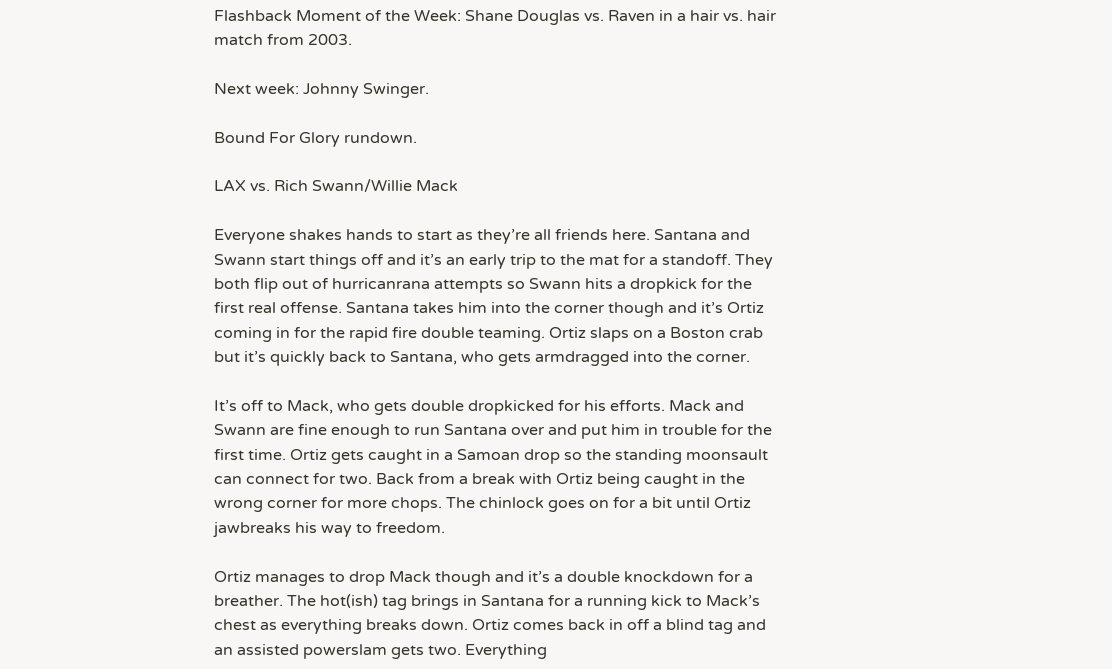Flashback Moment of the Week: Shane Douglas vs. Raven in a hair vs. hair match from 2003.

Next week: Johnny Swinger.

Bound For Glory rundown.

LAX vs. Rich Swann/Willie Mack

Everyone shakes hands to start as they’re all friends here. Santana and Swann start things off and it’s an early trip to the mat for a standoff. They both flip out of hurricanrana attempts so Swann hits a dropkick for the first real offense. Santana takes him into the corner though and it’s Ortiz coming in for the rapid fire double teaming. Ortiz slaps on a Boston crab but it’s quickly back to Santana, who gets armdragged into the corner.

It’s off to Mack, who gets double dropkicked for his efforts. Mack and Swann are fine enough to run Santana over and put him in trouble for the first time. Ortiz gets caught in a Samoan drop so the standing moonsault can connect for two. Back from a break with Ortiz being caught in the wrong corner for more chops. The chinlock goes on for a bit until Ortiz jawbreaks his way to freedom.

Ortiz manages to drop Mack though and it’s a double knockdown for a breather. The hot(ish) tag brings in Santana for a running kick to Mack’s chest as everything breaks down. Ortiz comes back in off a blind tag and an assisted powerslam gets two. Everything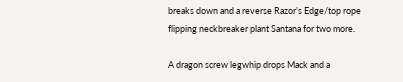breaks down and a reverse Razor’s Edge/top rope flipping neckbreaker plant Santana for two more.

A dragon screw legwhip drops Mack and a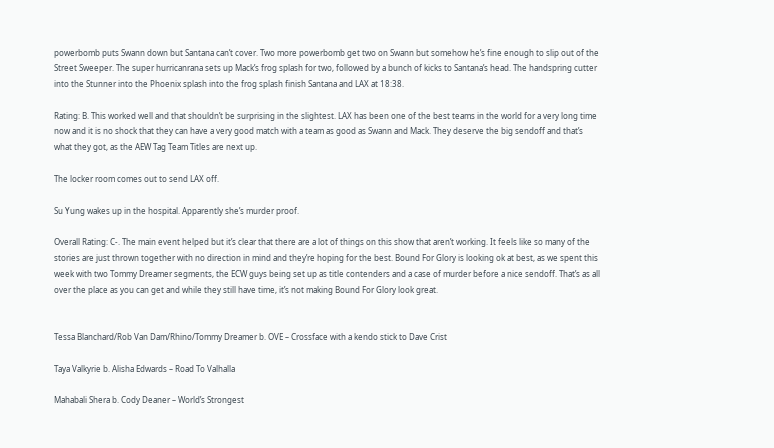powerbomb puts Swann down but Santana can’t cover. Two more powerbomb get two on Swann but somehow he’s fine enough to slip out of the Street Sweeper. The super hurricanrana sets up Mack’s frog splash for two, followed by a bunch of kicks to Santana’s head. The handspring cutter into the Stunner into the Phoenix splash into the frog splash finish Santana and LAX at 18:38.

Rating: B. This worked well and that shouldn’t be surprising in the slightest. LAX has been one of the best teams in the world for a very long time now and it is no shock that they can have a very good match with a team as good as Swann and Mack. They deserve the big sendoff and that’s what they got, as the AEW Tag Team Titles are next up.

The locker room comes out to send LAX off.

Su Yung wakes up in the hospital. Apparently she’s murder proof.

Overall Rating: C-. The main event helped but it’s clear that there are a lot of things on this show that aren’t working. It feels like so many of the stories are just thrown together with no direction in mind and they’re hoping for the best. Bound For Glory is looking ok at best, as we spent this week with two Tommy Dreamer segments, the ECW guys being set up as title contenders and a case of murder before a nice sendoff. That’s as all over the place as you can get and while they still have time, it’s not making Bound For Glory look great.


Tessa Blanchard/Rob Van Dam/Rhino/Tommy Dreamer b. OVE – Crossface with a kendo stick to Dave Crist

Taya Valkyrie b. Alisha Edwards – Road To Valhalla

Mahabali Shera b. Cody Deaner – World’s Strongest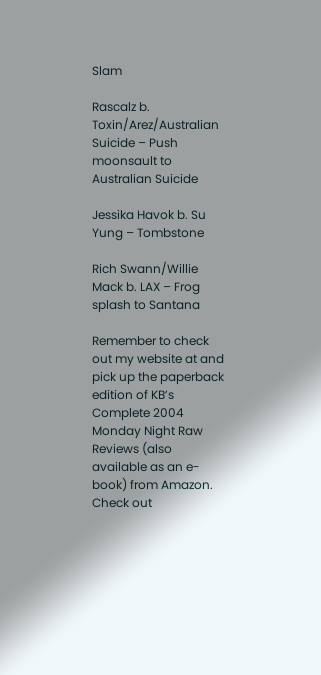Slam

Rascalz b. Toxin/Arez/Australian Suicide – Push moonsault to Australian Suicide

Jessika Havok b. Su Yung – Tombstone

Rich Swann/Willie Mack b. LAX – Frog splash to Santana

Remember to check out my website at and pick up the paperback edition of KB’s Complete 2004 Monday Night Raw Reviews (also available as an e-book) from Amazon. Check out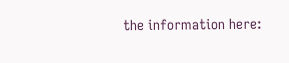the information here: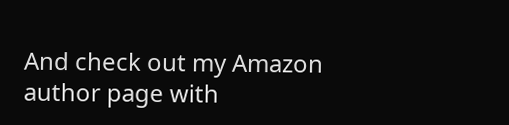And check out my Amazon author page with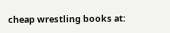cheap wrestling books at: